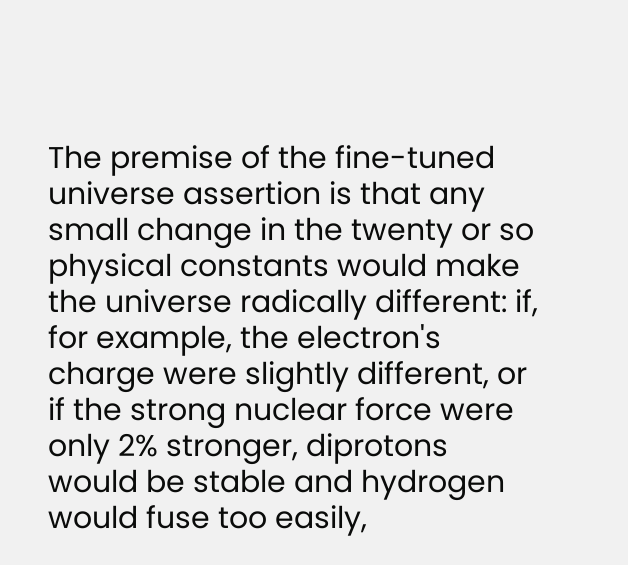The premise of the fine-tuned universe assertion is that any small change in the twenty or so physical constants would make the universe radically different: if, for example, the electron's charge were slightly different, or if the strong nuclear force were only 2% stronger, diprotons would be stable and hydrogen would fuse too easily,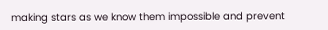making stars as we know them impossible and prevent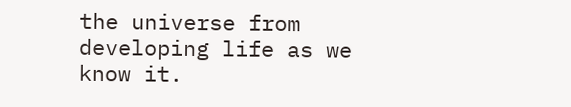the universe from developing life as we know it.